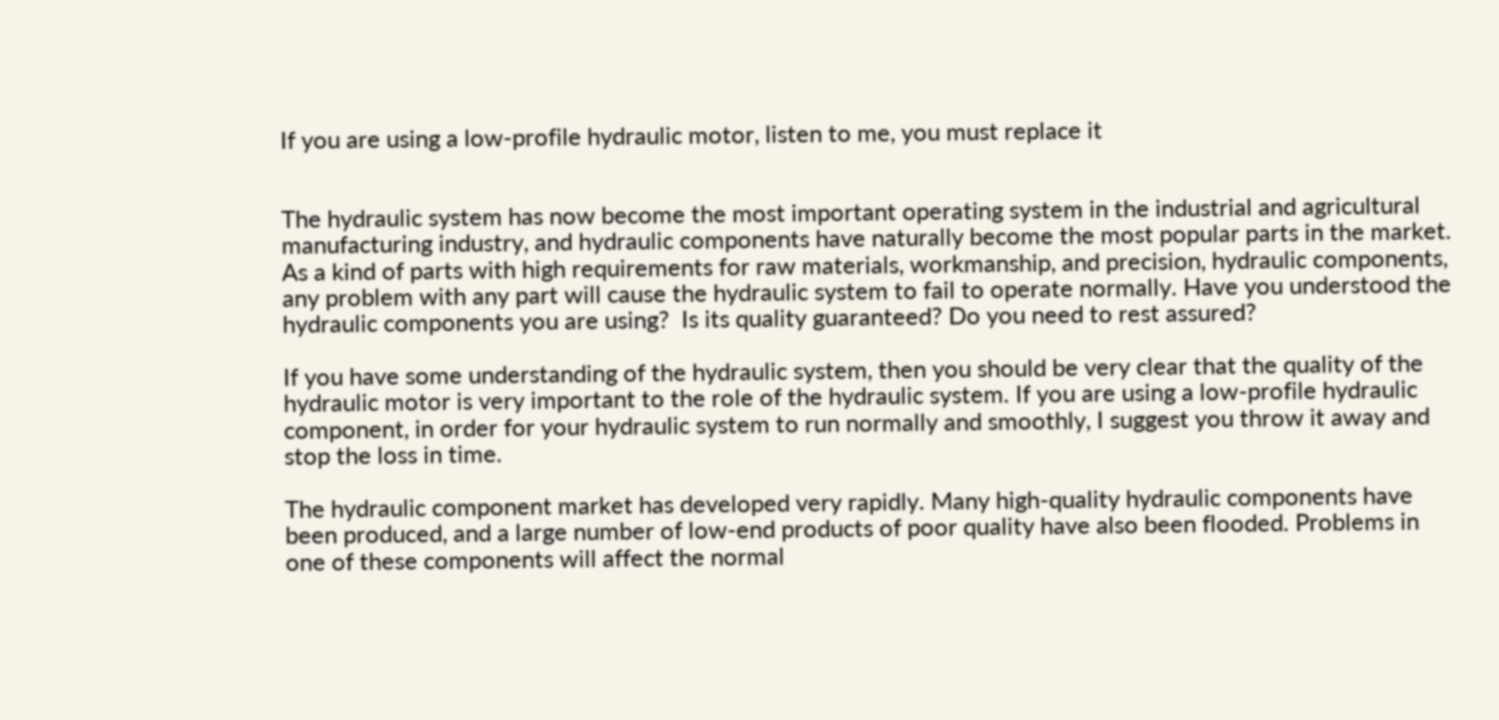If you are using a low-profile hydraulic motor, listen to me, you must replace it


The hydraulic system has now become the most important operating system in the industrial and agricultural manufacturing industry, and hydraulic components have naturally become the most popular parts in the market. As a kind of parts with high requirements for raw materials, workmanship, and precision, hydraulic components, any problem with any part will cause the hydraulic system to fail to operate normally. Have you understood the hydraulic components you are using?  Is its quality guaranteed? Do you need to rest assured?

If you have some understanding of the hydraulic system, then you should be very clear that the quality of the hydraulic motor is very important to the role of the hydraulic system. If you are using a low-profile hydraulic component, in order for your hydraulic system to run normally and smoothly, I suggest you throw it away and stop the loss in time.

The hydraulic component market has developed very rapidly. Many high-quality hydraulic components have been produced, and a large number of low-end products of poor quality have also been flooded. Problems in one of these components will affect the normal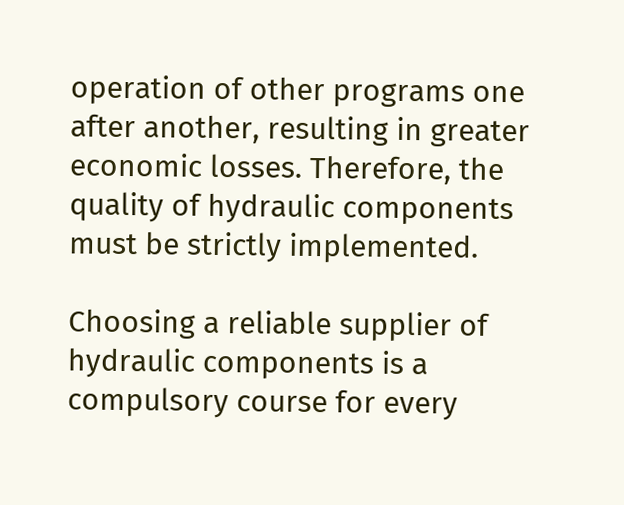operation of other programs one after another, resulting in greater economic losses. Therefore, the quality of hydraulic components must be strictly implemented.

Choosing a reliable supplier of hydraulic components is a compulsory course for every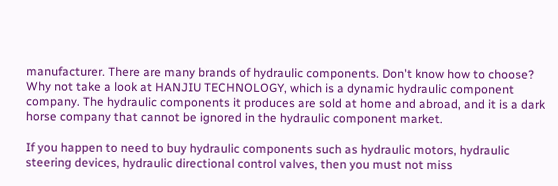manufacturer. There are many brands of hydraulic components. Don't know how to choose? Why not take a look at HANJIU TECHNOLOGY, which is a dynamic hydraulic component company. The hydraulic components it produces are sold at home and abroad, and it is a dark horse company that cannot be ignored in the hydraulic component market.

If you happen to need to buy hydraulic components such as hydraulic motors, hydraulic steering devices, hydraulic directional control valves, then you must not miss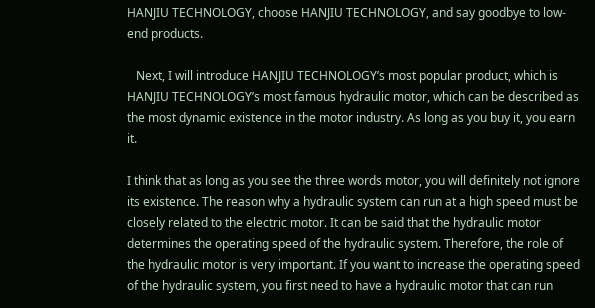HANJIU TECHNOLOGY, choose HANJIU TECHNOLOGY, and say goodbye to low-end products.

   Next, I will introduce HANJIU TECHNOLOGY’s most popular product, which is HANJIU TECHNOLOGY’s most famous hydraulic motor, which can be described as the most dynamic existence in the motor industry. As long as you buy it, you earn it.

I think that as long as you see the three words motor, you will definitely not ignore its existence. The reason why a hydraulic system can run at a high speed must be closely related to the electric motor. It can be said that the hydraulic motor determines the operating speed of the hydraulic system. Therefore, the role of the hydraulic motor is very important. If you want to increase the operating speed of the hydraulic system, you first need to have a hydraulic motor that can run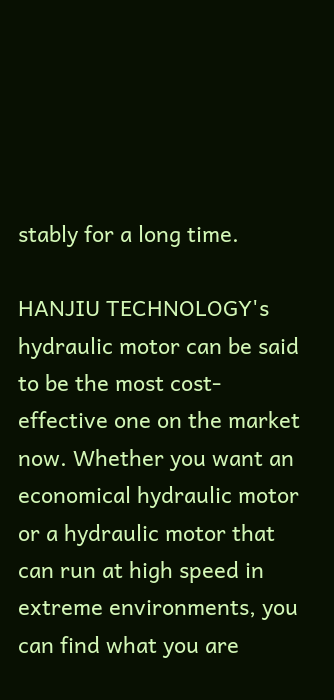stably for a long time.

HANJIU TECHNOLOGY's hydraulic motor can be said to be the most cost-effective one on the market now. Whether you want an economical hydraulic motor or a hydraulic motor that can run at high speed in extreme environments, you can find what you are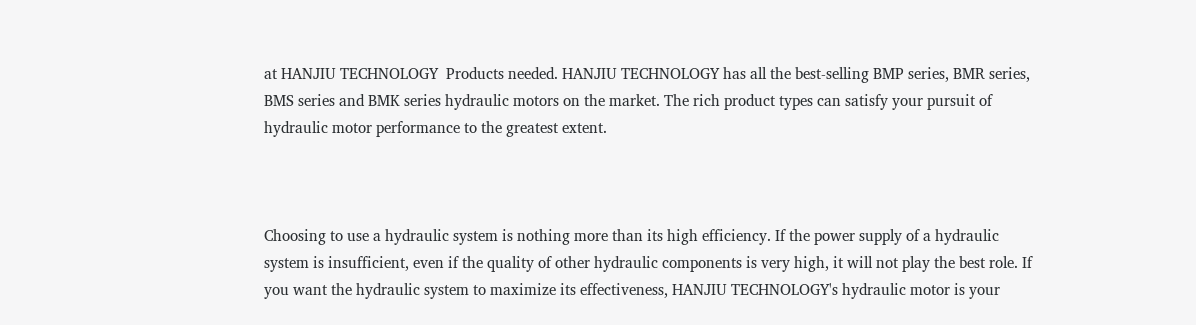at HANJIU TECHNOLOGY  Products needed. HANJIU TECHNOLOGY has all the best-selling BMP series, BMR series, BMS series and BMK series hydraulic motors on the market. The rich product types can satisfy your pursuit of hydraulic motor performance to the greatest extent.



Choosing to use a hydraulic system is nothing more than its high efficiency. If the power supply of a hydraulic system is insufficient, even if the quality of other hydraulic components is very high, it will not play the best role. If you want the hydraulic system to maximize its effectiveness, HANJIU TECHNOLOGY's hydraulic motor is your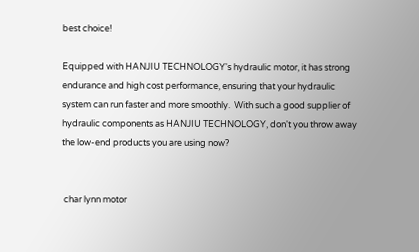best choice!

Equipped with HANJIU TECHNOLOGY's hydraulic motor, it has strong endurance and high cost performance, ensuring that your hydraulic system can run faster and more smoothly.  With such a good supplier of hydraulic components as HANJIU TECHNOLOGY, don't you throw away the low-end products you are using now?


 char lynn motor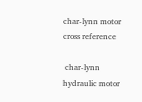char-lynn motor cross reference

 char-lynn hydraulic motor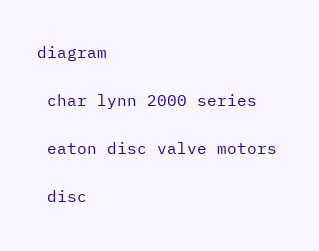diagram

 char lynn 2000 series

 eaton disc valve motors

 disc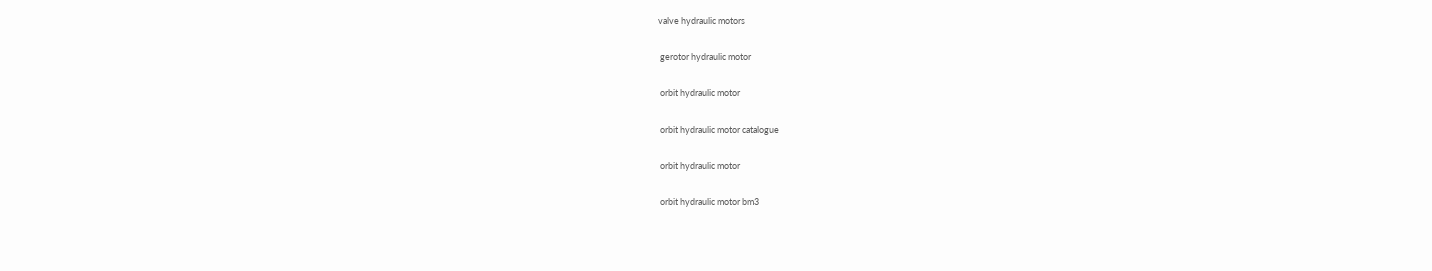valve hydraulic motors

 gerotor hydraulic motor

 orbit hydraulic motor

 orbit hydraulic motor catalogue

 orbit hydraulic motor

 orbit hydraulic motor bm3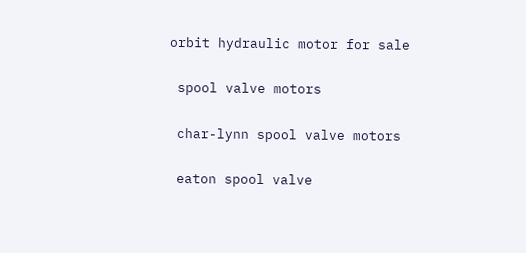orbit hydraulic motor for sale

 spool valve motors

 char-lynn spool valve motors

 eaton spool valve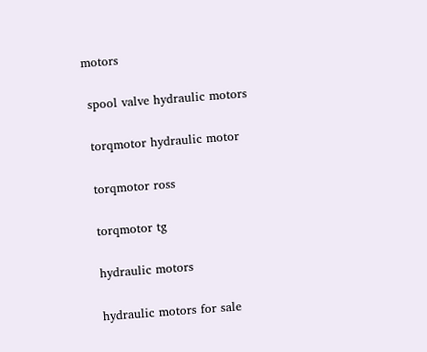motors

 spool valve hydraulic motors

 torqmotor hydraulic motor

 torqmotor ross

 torqmotor tg

 hydraulic motors

 hydraulic motors for sale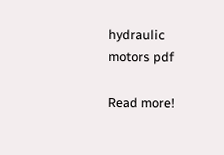hydraulic motors pdf

Read more!